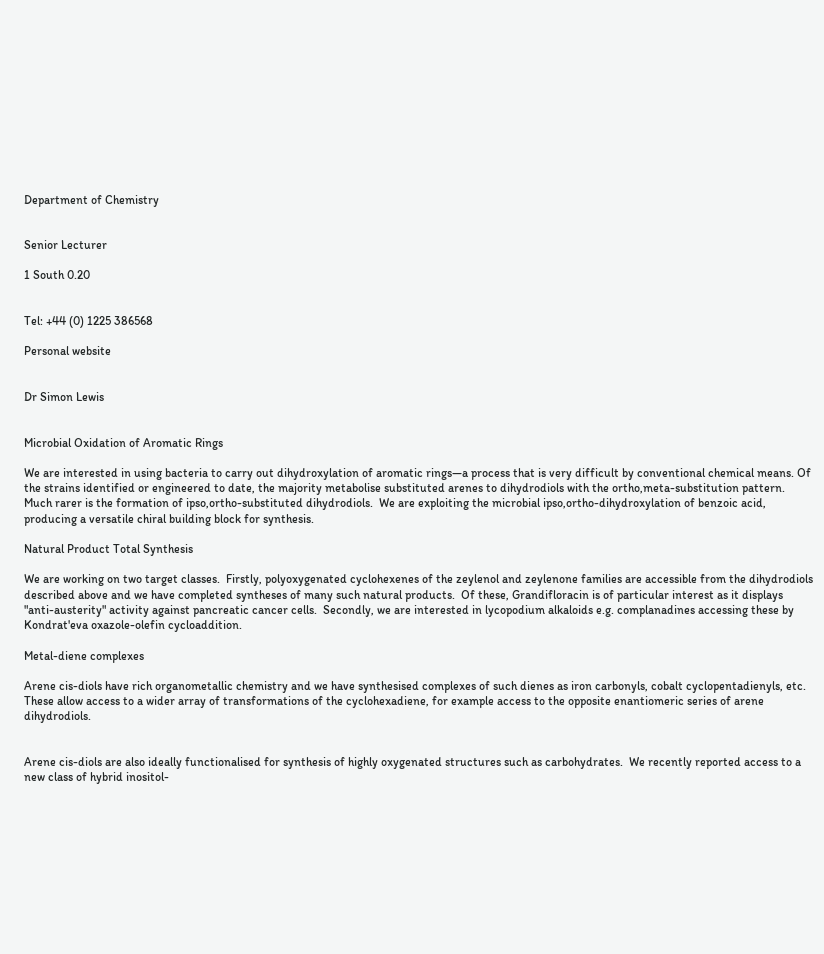Department of Chemistry


Senior Lecturer

1 South 0.20


Tel: +44 (0) 1225 386568

Personal website


Dr Simon Lewis


Microbial Oxidation of Aromatic Rings

We are interested in using bacteria to carry out dihydroxylation of aromatic rings—a process that is very difficult by conventional chemical means. Of the strains identified or engineered to date, the majority metabolise substituted arenes to dihydrodiols with the ortho,meta-substitution pattern.  Much rarer is the formation of ipso,ortho-substituted dihydrodiols.  We are exploiting the microbial ipso,ortho-dihydroxylation of benzoic acid, producing a versatile chiral building block for synthesis.

Natural Product Total Synthesis

We are working on two target classes.  Firstly, polyoxygenated cyclohexenes of the zeylenol and zeylenone families are accessible from the dihydrodiols described above and we have completed syntheses of many such natural products.  Of these, Grandifloracin is of particular interest as it displays "anti-austerity" activity against pancreatic cancer cells.  Secondly, we are interested in lycopodium alkaloids e.g. complanadines accessing these by Kondrat'eva oxazole-olefin cycloaddition.

Metal-diene complexes

Arene cis-diols have rich organometallic chemistry and we have synthesised complexes of such dienes as iron carbonyls, cobalt cyclopentadienyls, etc.  These allow access to a wider array of transformations of the cyclohexadiene, for example access to the opposite enantiomeric series of arene dihydrodiols.


Arene cis-diols are also ideally functionalised for synthesis of highly oxygenated structures such as carbohydrates.  We recently reported access to a new class of hybrid inositol-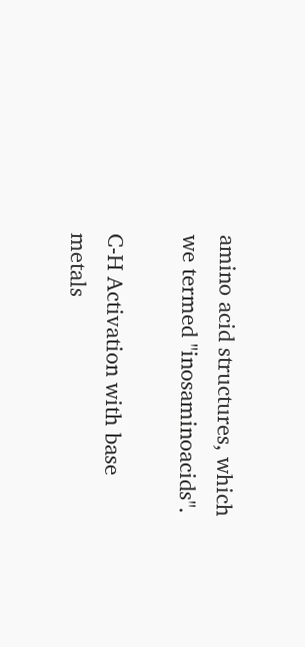amino acid structures, which we termed "inosaminoacids".

C-H Activation with base metals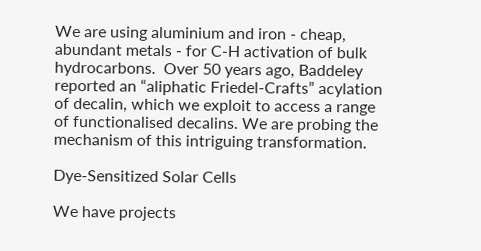We are using aluminium and iron - cheap, abundant metals - for C-H activation of bulk hydrocarbons.  Over 50 years ago, Baddeley reported an “aliphatic Friedel-Crafts” acylation of decalin, which we exploit to access a range of functionalised decalins. We are probing the mechanism of this intriguing transformation.

Dye-Sensitized Solar Cells

We have projects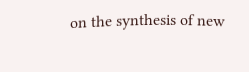on the synthesis of new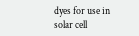dyes for use in solar cell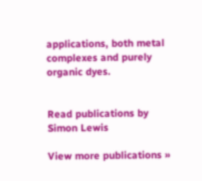applications, both metal complexes and purely organic dyes.


Read publications by Simon Lewis

View more publications »